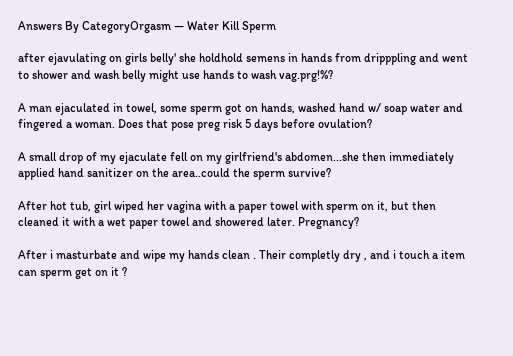Answers By CategoryOrgasm — Water Kill Sperm

after ejavulating on girls belly' she holdhold semens in hands from dripppling and went to shower and wash belly might use hands to wash vag.prg!%?

A man ejaculated in towel, some sperm got on hands, washed hand w/ soap water and fingered a woman. Does that pose preg risk 5 days before ovulation?

A small drop of my ejaculate fell on my girlfriend's abdomen...she then immediately applied hand sanitizer on the area..could the sperm survive?

After hot tub, girl wiped her vagina with a paper towel with sperm on it, but then cleaned it with a wet paper towel and showered later. Pregnancy?

After i masturbate and wipe my hands clean . Their completly dry , and i touch a item can sperm get on it ?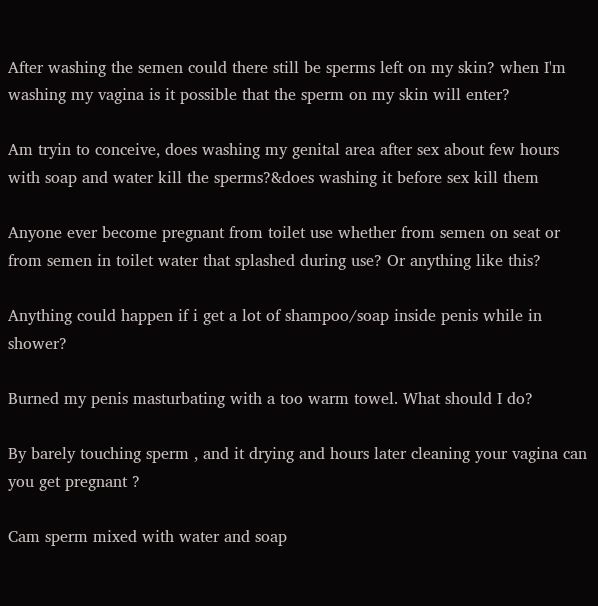After washing the semen could there still be sperms left on my skin? when I'm washing my vagina is it possible that the sperm on my skin will enter?

Am tryin to conceive, does washing my genital area after sex about few hours with soap and water kill the sperms?&does washing it before sex kill them

Anyone ever become pregnant from toilet use whether from semen on seat or from semen in toilet water that splashed during use? Or anything like this?

Anything could happen if i get a lot of shampoo/soap inside penis while in shower?

Burned my penis masturbating with a too warm towel. What should I do?

By barely touching sperm , and it drying and hours later cleaning your vagina can you get pregnant ?

Cam sperm mixed with water and soap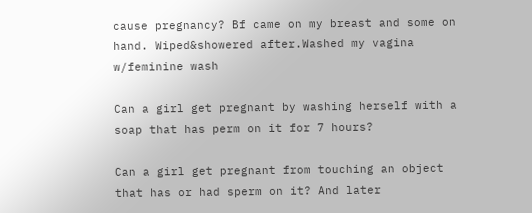cause pregnancy? Bf came on my breast and some on hand. Wiped&showered after.Washed my vagina w/feminine wash

Can a girl get pregnant by washing herself with a soap that has perm on it for 7 hours?

Can a girl get pregnant from touching an object that has or had sperm on it? And later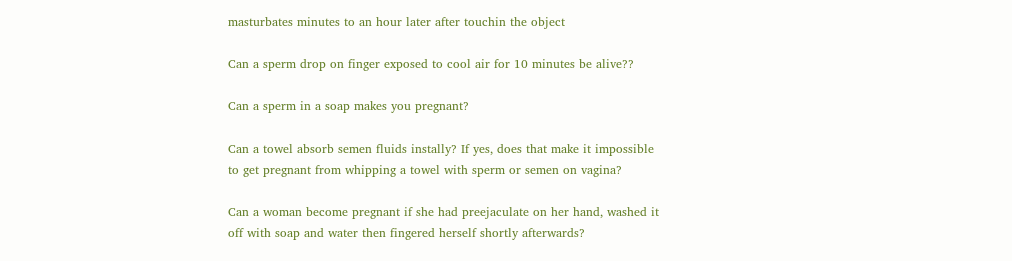masturbates minutes to an hour later after touchin the object

Can a sperm drop on finger exposed to cool air for 10 minutes be alive??

Can a sperm in a soap makes you pregnant?

Can a towel absorb semen fluids instally? If yes, does that make it impossible to get pregnant from whipping a towel with sperm or semen on vagina?

Can a woman become pregnant if she had preejaculate on her hand, washed it off with soap and water then fingered herself shortly afterwards?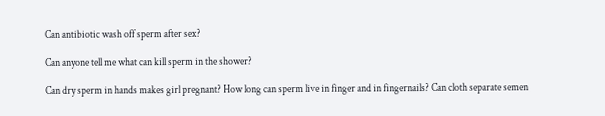Can antibiotic wash off sperm after sex?

Can anyone tell me what can kill sperm in the shower?

Can dry sperm in hands makes girl pregnant? How long can sperm live in finger and in fingernails? Can cloth separate semen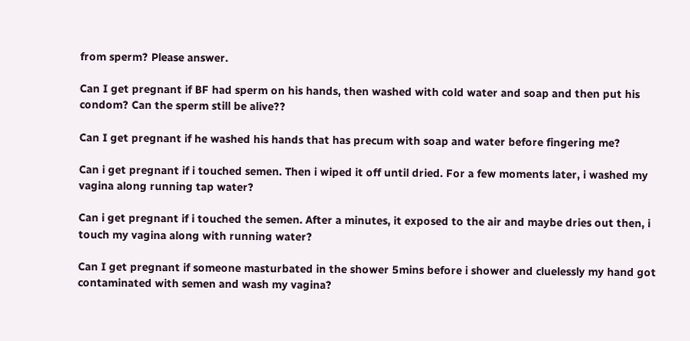from sperm? Please answer.

Can I get pregnant if BF had sperm on his hands, then washed with cold water and soap and then put his condom? Can the sperm still be alive??

Can I get pregnant if he washed his hands that has precum with soap and water before fingering me?

Can i get pregnant if i touched semen. Then i wiped it off until dried. For a few moments later, i washed my vagina along running tap water?

Can i get pregnant if i touched the semen. After a minutes, it exposed to the air and maybe dries out then, i touch my vagina along with running water?

Can I get pregnant if someone masturbated in the shower 5mins before i shower and cluelessly my hand got contaminated with semen and wash my vagina?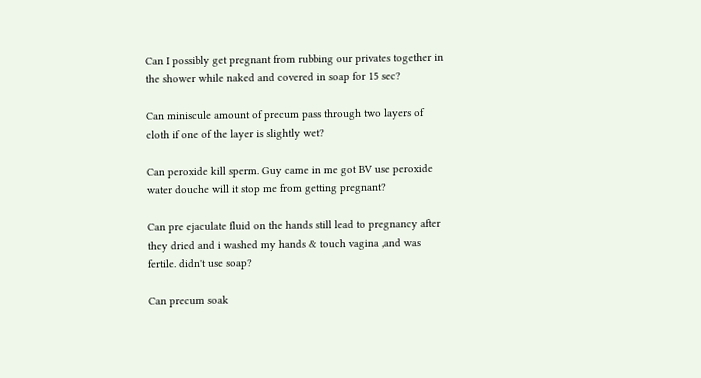Can I possibly get pregnant from rubbing our privates together in the shower while naked and covered in soap for 15 sec?

Can miniscule amount of precum pass through two layers of cloth if one of the layer is slightly wet?

Can peroxide kill sperm. Guy came in me got BV use peroxide water douche will it stop me from getting pregnant?

Can pre ejaculate fluid on the hands still lead to pregnancy after they dried and i washed my hands & touch vagina ,and was fertile. didn't use soap?

Can precum soak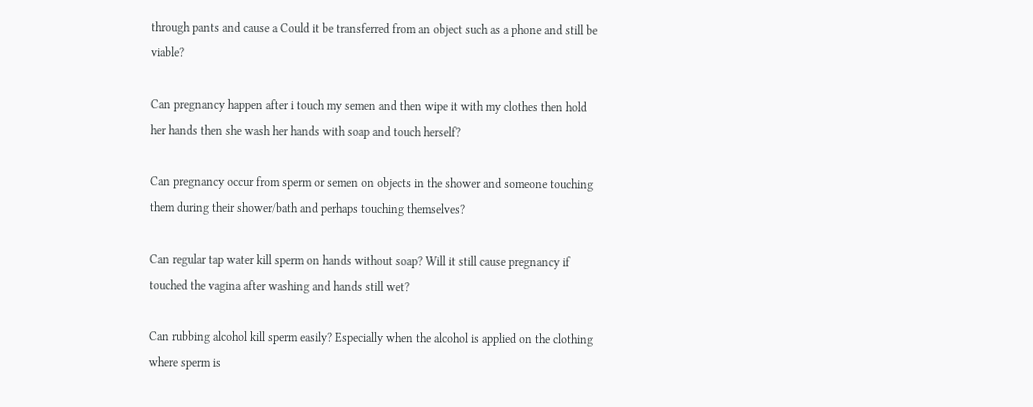through pants and cause a Could it be transferred from an object such as a phone and still be viable?

Can pregnancy happen after i touch my semen and then wipe it with my clothes then hold her hands then she wash her hands with soap and touch herself?

Can pregnancy occur from sperm or semen on objects in the shower and someone touching them during their shower/bath and perhaps touching themselves?

Can regular tap water kill sperm on hands without soap? Will it still cause pregnancy if touched the vagina after washing and hands still wet?

Can rubbing alcohol kill sperm easily? Especially when the alcohol is applied on the clothing where sperm is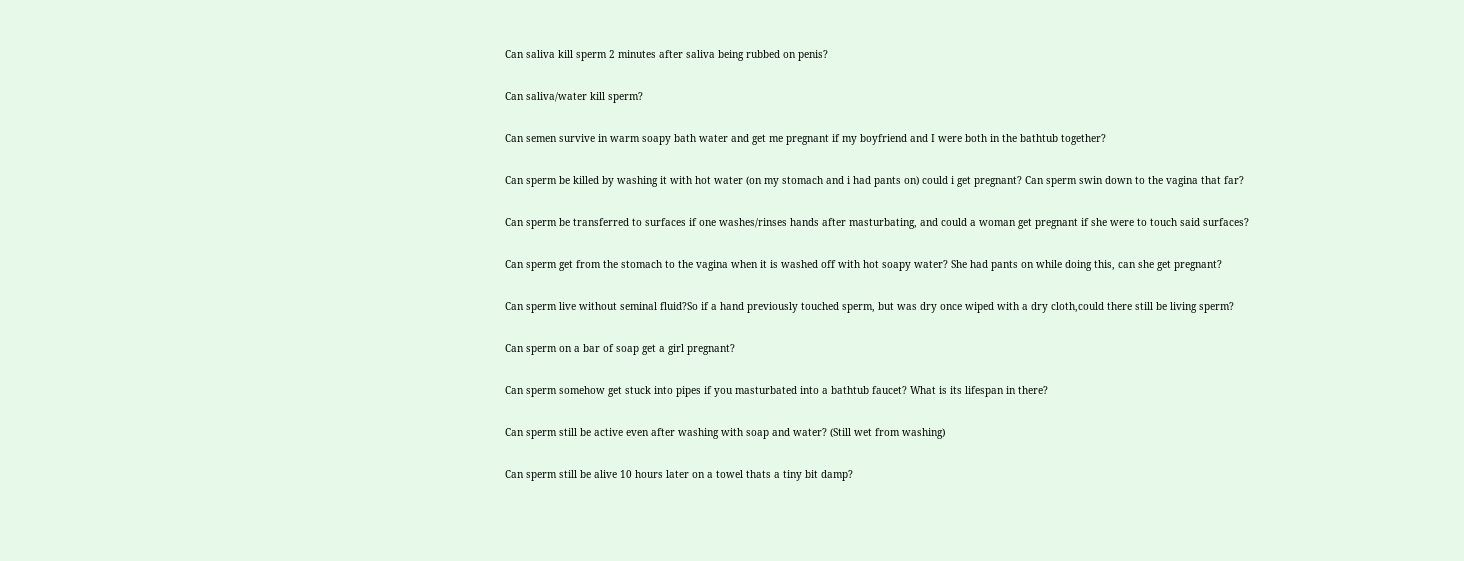Can saliva kill sperm 2 minutes after saliva being rubbed on penis?

Can saliva/water kill sperm?

Can semen survive in warm soapy bath water and get me pregnant if my boyfriend and I were both in the bathtub together?

Can sperm be killed by washing it with hot water (on my stomach and i had pants on) could i get pregnant? Can sperm swin down to the vagina that far?

Can sperm be transferred to surfaces if one washes/rinses hands after masturbating, and could a woman get pregnant if she were to touch said surfaces?

Can sperm get from the stomach to the vagina when it is washed off with hot soapy water? She had pants on while doing this, can she get pregnant?

Can sperm live without seminal fluid?So if a hand previously touched sperm, but was dry once wiped with a dry cloth,could there still be living sperm?

Can sperm on a bar of soap get a girl pregnant?

Can sperm somehow get stuck into pipes if you masturbated into a bathtub faucet? What is its lifespan in there?

Can sperm still be active even after washing with soap and water? (Still wet from washing)

Can sperm still be alive 10 hours later on a towel thats a tiny bit damp?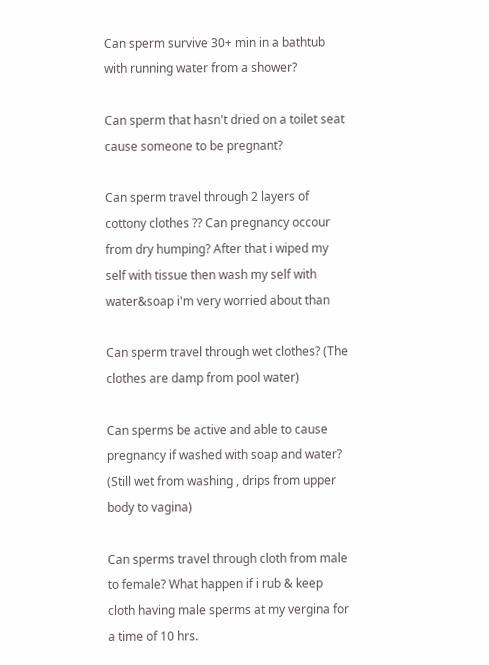Can sperm survive 30+ min in a bathtub with running water from a shower?

Can sperm that hasn't dried on a toilet seat cause someone to be pregnant?

Can sperm travel through 2 layers of cottony clothes ?? Can pregnancy occour from dry humping? After that i wiped my self with tissue then wash my self with water&soap i'm very worried about than

Can sperm travel through wet clothes? (The clothes are damp from pool water)

Can sperms be active and able to cause pregnancy if washed with soap and water? (Still wet from washing , drips from upper body to vagina)

Can sperms travel through cloth from male to female? What happen if i rub & keep cloth having male sperms at my vergina for a time of 10 hrs.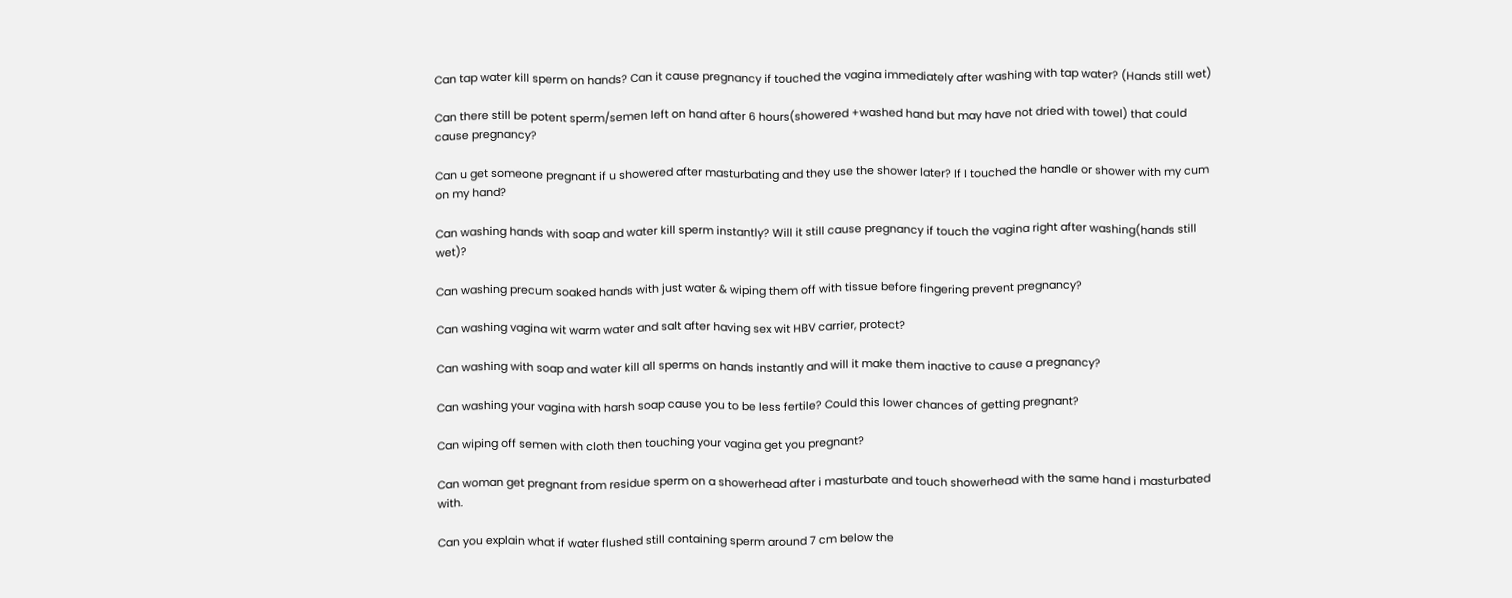Can tap water kill sperm on hands? Can it cause pregnancy if touched the vagina immediately after washing with tap water? (Hands still wet)

Can there still be potent sperm/semen left on hand after 6 hours(showered +washed hand but may have not dried with towel) that could cause pregnancy?

Can u get someone pregnant if u showered after masturbating and they use the shower later? If I touched the handle or shower with my cum on my hand?

Can washing hands with soap and water kill sperm instantly? Will it still cause pregnancy if touch the vagina right after washing(hands still wet)?

Can washing precum soaked hands with just water & wiping them off with tissue before fingering prevent pregnancy?

Can washing vagina wit warm water and salt after having sex wit HBV carrier, protect?

Can washing with soap and water kill all sperms on hands instantly and will it make them inactive to cause a pregnancy?

Can washing your vagina with harsh soap cause you to be less fertile? Could this lower chances of getting pregnant?

Can wiping off semen with cloth then touching your vagina get you pregnant?

Can woman get pregnant from residue sperm on a showerhead after i masturbate and touch showerhead with the same hand i masturbated with.

Can you explain what if water flushed still containing sperm around 7 cm below the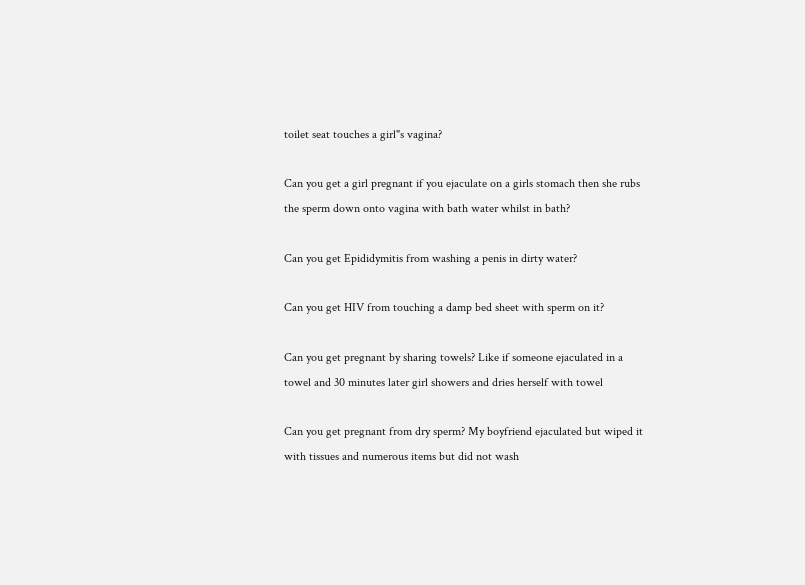toilet seat touches a girl"s vagina?

Can you get a girl pregnant if you ejaculate on a girls stomach then she rubs the sperm down onto vagina with bath water whilst in bath?

Can you get Epididymitis from washing a penis in dirty water?

Can you get HIV from touching a damp bed sheet with sperm on it?

Can you get pregnant by sharing towels? Like if someone ejaculated in a towel and 30 minutes later girl showers and dries herself with towel

Can you get pregnant from dry sperm? My boyfriend ejaculated but wiped it with tissues and numerous items but did not wash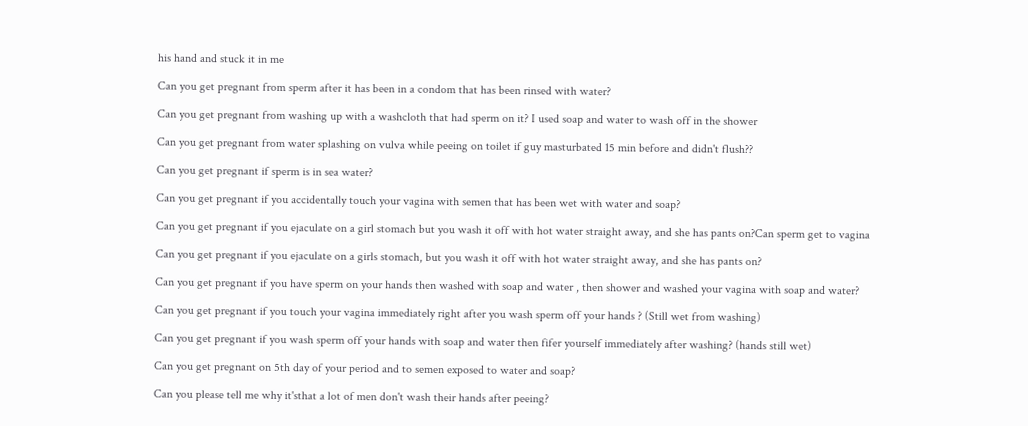his hand and stuck it in me

Can you get pregnant from sperm after it has been in a condom that has been rinsed with water?

Can you get pregnant from washing up with a washcloth that had sperm on it? I used soap and water to wash off in the shower

Can you get pregnant from water splashing on vulva while peeing on toilet if guy masturbated 15 min before and didn't flush??

Can you get pregnant if sperm is in sea water?

Can you get pregnant if you accidentally touch your vagina with semen that has been wet with water and soap?

Can you get pregnant if you ejaculate on a girl stomach but you wash it off with hot water straight away, and she has pants on?Can sperm get to vagina

Can you get pregnant if you ejaculate on a girls stomach, but you wash it off with hot water straight away, and she has pants on?

Can you get pregnant if you have sperm on your hands then washed with soap and water , then shower and washed your vagina with soap and water?

Can you get pregnant if you touch your vagina immediately right after you wash sperm off your hands ? (Still wet from washing)

Can you get pregnant if you wash sperm off your hands with soap and water then fifer yourself immediately after washing? (hands still wet)

Can you get pregnant on 5th day of your period and to semen exposed to water and soap?

Can you please tell me why it'sthat a lot of men don't wash their hands after peeing?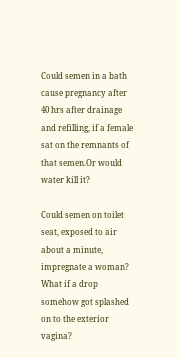Could semen in a bath cause pregnancy after 40 hrs after drainage and refilling, if a female sat on the remnants of that semen.Or would water kill it?

Could semen on toilet seat, exposed to air about a minute, impregnate a woman? What if a drop somehow got splashed on to the exterior vagina?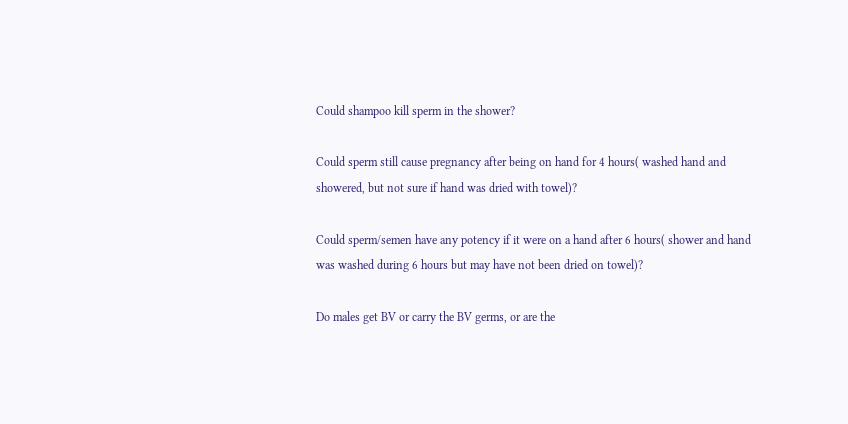Could shampoo kill sperm in the shower?

Could sperm still cause pregnancy after being on hand for 4 hours( washed hand and showered, but not sure if hand was dried with towel)?

Could sperm/semen have any potency if it were on a hand after 6 hours( shower and hand was washed during 6 hours but may have not been dried on towel)?

Do males get BV or carry the BV germs, or are the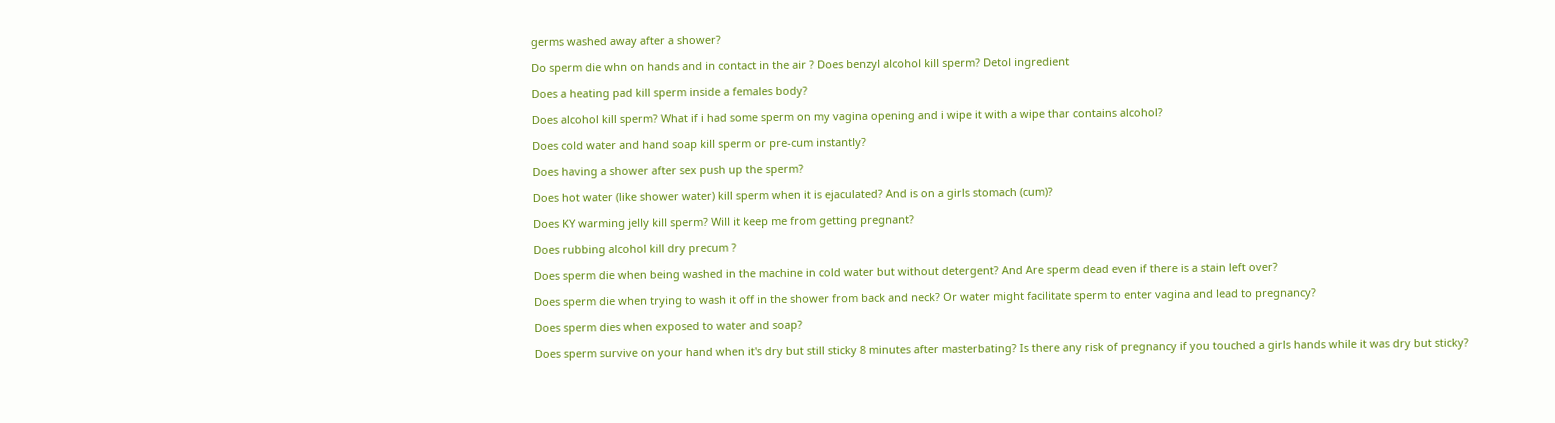germs washed away after a shower?

Do sperm die whn on hands and in contact in the air ? Does benzyl alcohol kill sperm? Detol ingredient

Does a heating pad kill sperm inside a females body?

Does alcohol kill sperm? What if i had some sperm on my vagina opening and i wipe it with a wipe thar contains alcohol?

Does cold water and hand soap kill sperm or pre-cum instantly?

Does having a shower after sex push up the sperm?

Does hot water (like shower water) kill sperm when it is ejaculated? And is on a girls stomach (cum)?

Does KY warming jelly kill sperm? Will it keep me from getting pregnant?

Does rubbing alcohol kill dry precum ?

Does sperm die when being washed in the machine in cold water but without detergent? And Are sperm dead even if there is a stain left over?

Does sperm die when trying to wash it off in the shower from back and neck? Or water might facilitate sperm to enter vagina and lead to pregnancy?

Does sperm dies when exposed to water and soap?

Does sperm survive on your hand when it's dry but still sticky 8 minutes after masterbating? Is there any risk of pregnancy if you touched a girls hands while it was dry but sticky?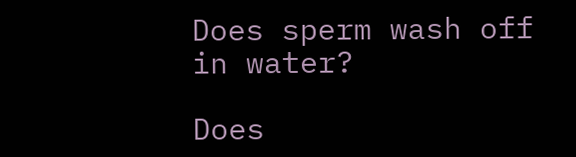Does sperm wash off in water?

Does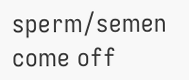sperm/semen come off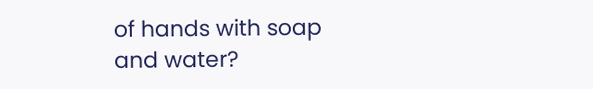of hands with soap and water?